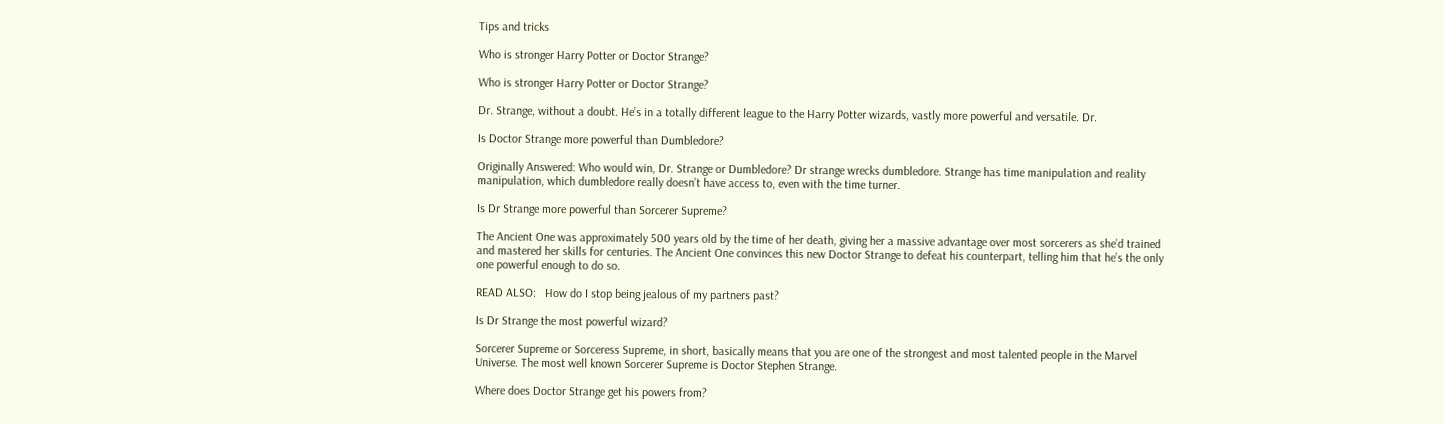Tips and tricks

Who is stronger Harry Potter or Doctor Strange?

Who is stronger Harry Potter or Doctor Strange?

Dr. Strange, without a doubt. He’s in a totally different league to the Harry Potter wizards, vastly more powerful and versatile. Dr.

Is Doctor Strange more powerful than Dumbledore?

Originally Answered: Who would win, Dr. Strange or Dumbledore? Dr strange wrecks dumbledore. Strange has time manipulation and reality manipulation, which dumbledore really doesn’t have access to, even with the time turner.

Is Dr Strange more powerful than Sorcerer Supreme?

The Ancient One was approximately 500 years old by the time of her death, giving her a massive advantage over most sorcerers as she’d trained and mastered her skills for centuries. The Ancient One convinces this new Doctor Strange to defeat his counterpart, telling him that he’s the only one powerful enough to do so.

READ ALSO:   How do I stop being jealous of my partners past?

Is Dr Strange the most powerful wizard?

Sorcerer Supreme or Sorceress Supreme, in short, basically means that you are one of the strongest and most talented people in the Marvel Universe. The most well known Sorcerer Supreme is Doctor Stephen Strange.

Where does Doctor Strange get his powers from?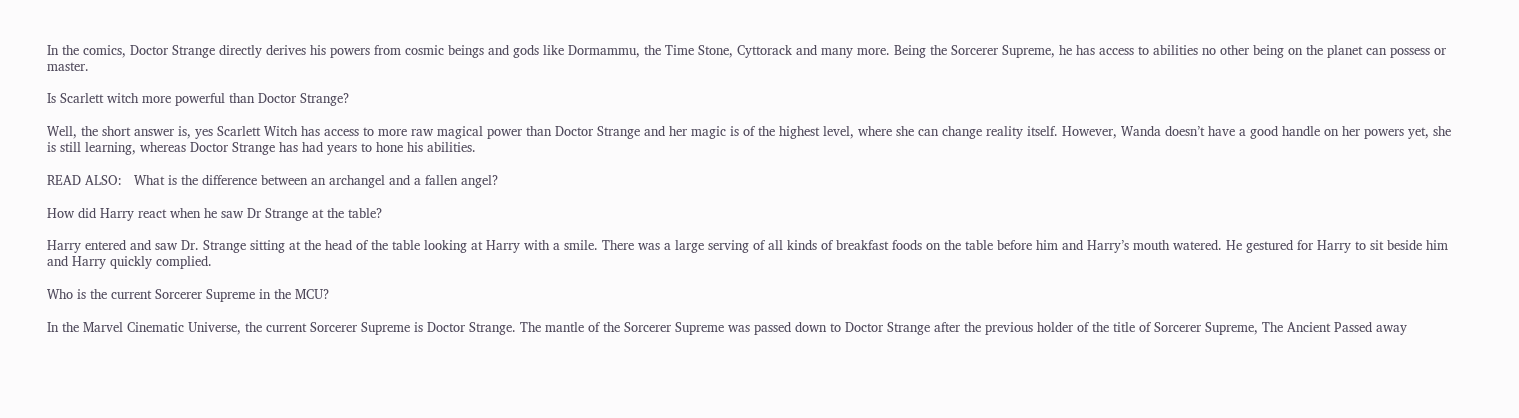In the comics, Doctor Strange directly derives his powers from cosmic beings and gods like Dormammu, the Time Stone, Cyttorack and many more. Being the Sorcerer Supreme, he has access to abilities no other being on the planet can possess or master.

Is Scarlett witch more powerful than Doctor Strange?

Well, the short answer is, yes Scarlett Witch has access to more raw magical power than Doctor Strange and her magic is of the highest level, where she can change reality itself. However, Wanda doesn’t have a good handle on her powers yet, she is still learning, whereas Doctor Strange has had years to hone his abilities.

READ ALSO:   What is the difference between an archangel and a fallen angel?

How did Harry react when he saw Dr Strange at the table?

Harry entered and saw Dr. Strange sitting at the head of the table looking at Harry with a smile. There was a large serving of all kinds of breakfast foods on the table before him and Harry’s mouth watered. He gestured for Harry to sit beside him and Harry quickly complied.

Who is the current Sorcerer Supreme in the MCU?

In the Marvel Cinematic Universe, the current Sorcerer Supreme is Doctor Strange. The mantle of the Sorcerer Supreme was passed down to Doctor Strange after the previous holder of the title of Sorcerer Supreme, The Ancient Passed away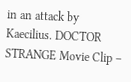in an attack by Kaecilius. DOCTOR STRANGE Movie Clip –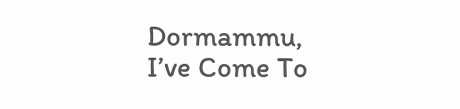Dormammu, I’ve Come To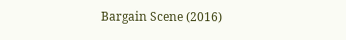Bargain Scene (2016)